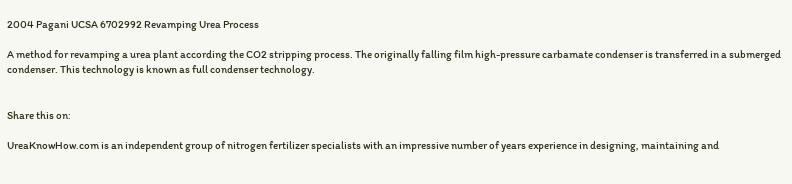2004 Pagani UCSA 6702992 Revamping Urea Process

A method for revamping a urea plant according the CO2 stripping process. The originally falling film high-pressure carbamate condenser is transferred in a submerged condenser. This technology is known as full condenser technology.


Share this on:

UreaKnowHow.com is an independent group of nitrogen fertilizer specialists with an impressive number of years experience in designing, maintaining and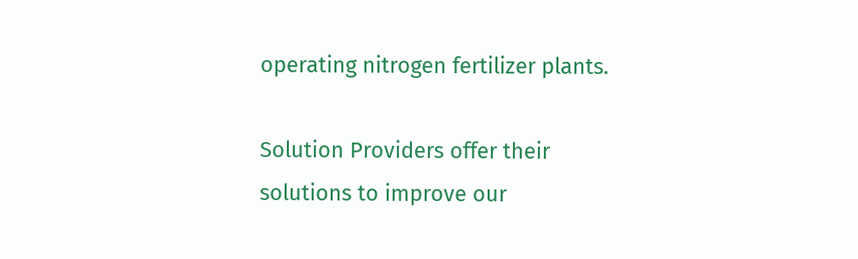operating nitrogen fertilizer plants.

Solution Providers offer their solutions to improve our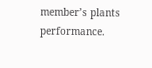member’s plants performance.